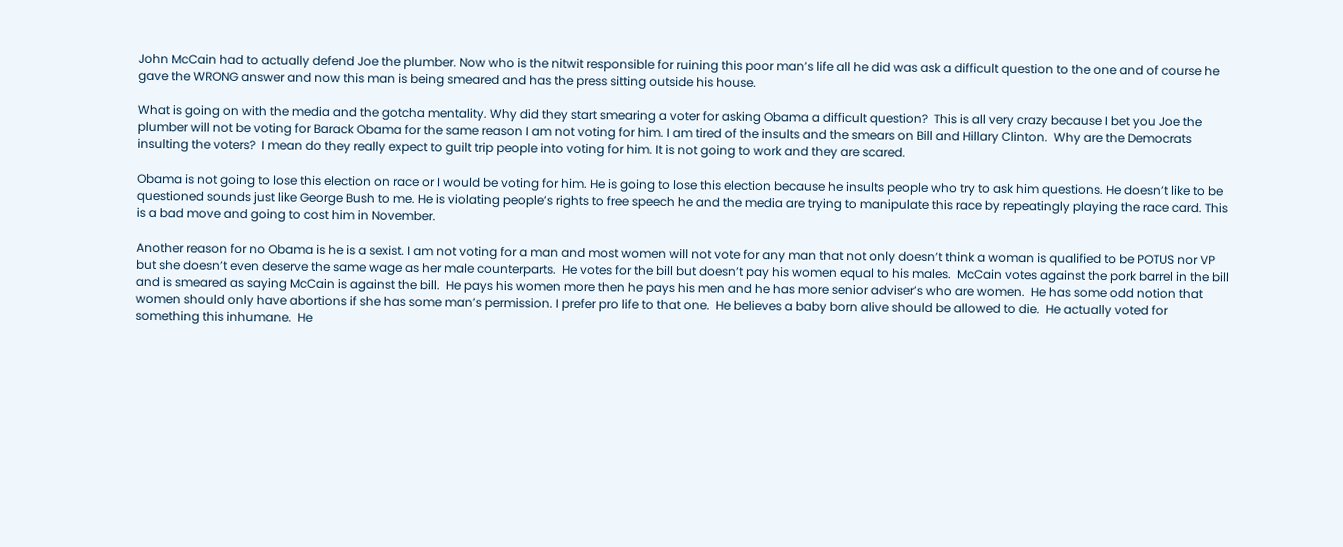John McCain had to actually defend Joe the plumber. Now who is the nitwit responsible for ruining this poor man’s life all he did was ask a difficult question to the one and of course he gave the WRONG answer and now this man is being smeared and has the press sitting outside his house.

What is going on with the media and the gotcha mentality. Why did they start smearing a voter for asking Obama a difficult question?  This is all very crazy because I bet you Joe the plumber will not be voting for Barack Obama for the same reason I am not voting for him. I am tired of the insults and the smears on Bill and Hillary Clinton.  Why are the Democrats insulting the voters?  I mean do they really expect to guilt trip people into voting for him. It is not going to work and they are scared.

Obama is not going to lose this election on race or I would be voting for him. He is going to lose this election because he insults people who try to ask him questions. He doesn’t like to be questioned sounds just like George Bush to me. He is violating people’s rights to free speech he and the media are trying to manipulate this race by repeatingly playing the race card. This is a bad move and going to cost him in November.

Another reason for no Obama is he is a sexist. I am not voting for a man and most women will not vote for any man that not only doesn’t think a woman is qualified to be POTUS nor VP but she doesn’t even deserve the same wage as her male counterparts.  He votes for the bill but doesn’t pay his women equal to his males.  McCain votes against the pork barrel in the bill and is smeared as saying McCain is against the bill.  He pays his women more then he pays his men and he has more senior adviser’s who are women.  He has some odd notion that women should only have abortions if she has some man’s permission. I prefer pro life to that one.  He believes a baby born alive should be allowed to die.  He actually voted for something this inhumane.  He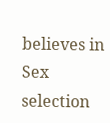believes in Sex selection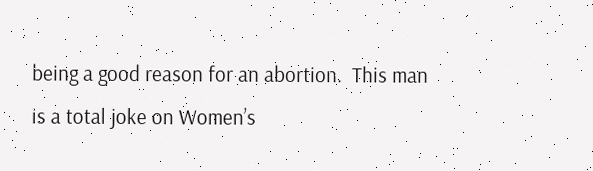being a good reason for an abortion.  This man is a total joke on Women’s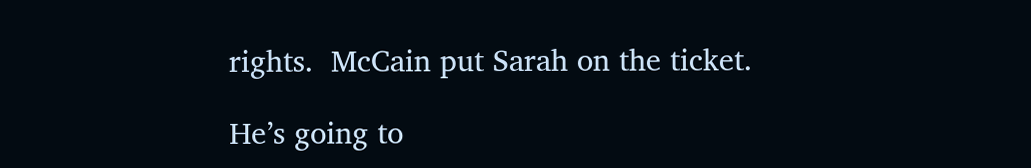rights.  McCain put Sarah on the ticket.

He’s going to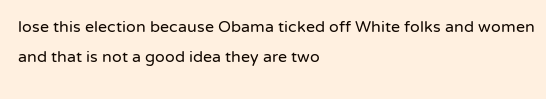lose this election because Obama ticked off White folks and women and that is not a good idea they are two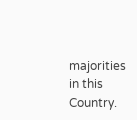majorities in this Country.